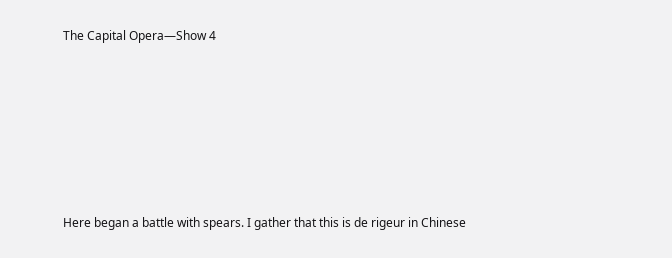The Capital Opera—Show 4







Here began a battle with spears. I gather that this is de rigeur in Chinese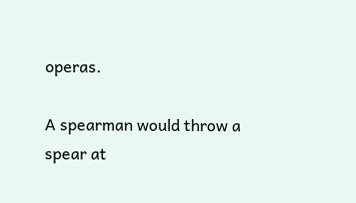operas.

A spearman would throw a spear at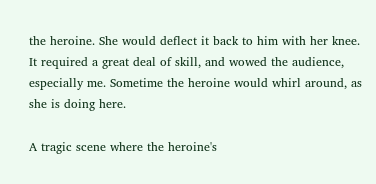the heroine. She would deflect it back to him with her knee. It required a great deal of skill, and wowed the audience, especially me. Sometime the heroine would whirl around, as she is doing here.

A tragic scene where the heroine's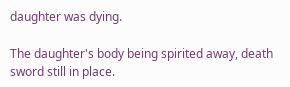daughter was dying.

The daughter's body being spirited away, death sword still in place.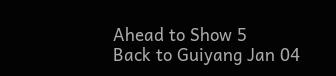Ahead to Show 5
Back to Guiyang Jan 04